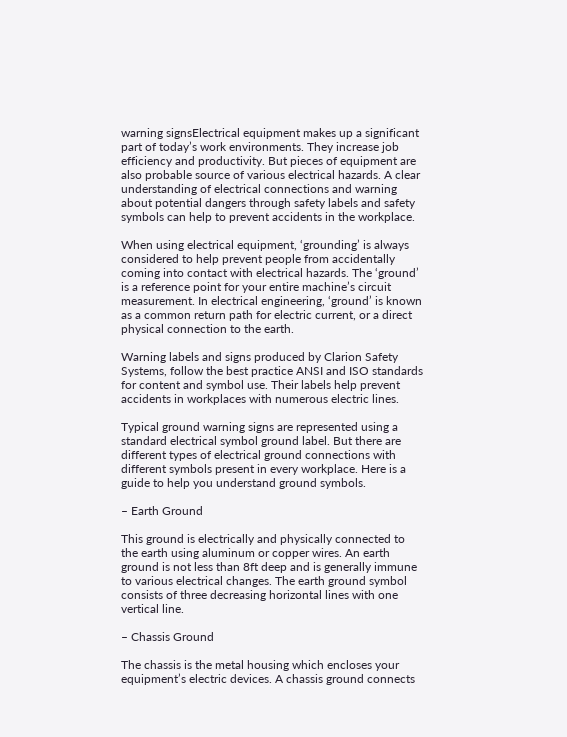warning signsElectrical equipment makes up a significant part of today’s work environments. They increase job efficiency and productivity. But pieces of equipment are also probable source of various electrical hazards. A clear understanding of electrical connections and warning about potential dangers through safety labels and safety symbols can help to prevent accidents in the workplace.

When using electrical equipment, ‘grounding’ is always considered to help prevent people from accidentally coming into contact with electrical hazards. The ‘ground’ is a reference point for your entire machine’s circuit measurement. In electrical engineering, ‘ground’ is known as a common return path for electric current, or a direct physical connection to the earth.

Warning labels and signs produced by Clarion Safety Systems, follow the best practice ANSI and ISO standards for content and symbol use. Their labels help prevent accidents in workplaces with numerous electric lines.

Typical ground warning signs are represented using a standard electrical symbol ground label. But there are different types of electrical ground connections with different symbols present in every workplace. Here is a guide to help you understand ground symbols.

– Earth Ground

This ground is electrically and physically connected to the earth using aluminum or copper wires. An earth ground is not less than 8ft deep and is generally immune to various electrical changes. The earth ground symbol consists of three decreasing horizontal lines with one vertical line.

– Chassis Ground

The chassis is the metal housing which encloses your equipment’s electric devices. A chassis ground connects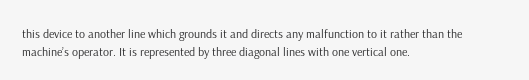this device to another line which grounds it and directs any malfunction to it rather than the machine’s operator. It is represented by three diagonal lines with one vertical one.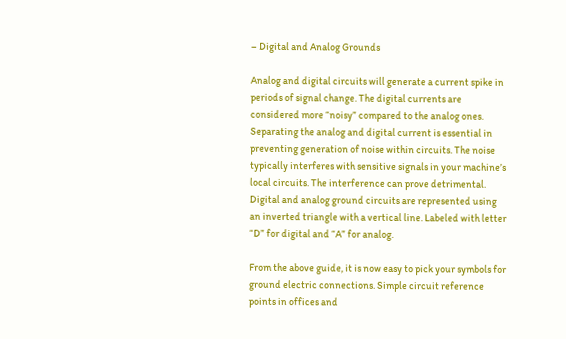– Digital and Analog Grounds

Analog and digital circuits will generate a current spike in periods of signal change. The digital currents are considered more “noisy” compared to the analog ones. Separating the analog and digital current is essential in preventing generation of noise within circuits. The noise typically interferes with sensitive signals in your machine’s local circuits. The interference can prove detrimental. Digital and analog ground circuits are represented using an inverted triangle with a vertical line. Labeled with letter “D” for digital and “A” for analog.

From the above guide, it is now easy to pick your symbols for ground electric connections. Simple circuit reference points in offices and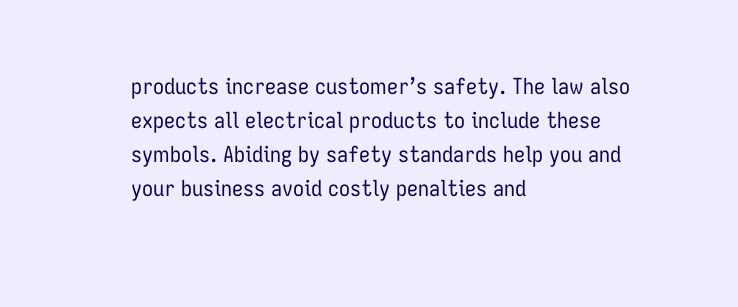products increase customer’s safety. The law also expects all electrical products to include these symbols. Abiding by safety standards help you and your business avoid costly penalties and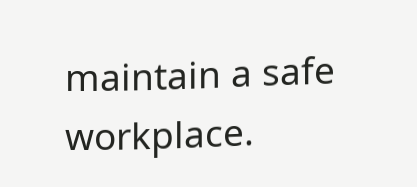maintain a safe workplace.